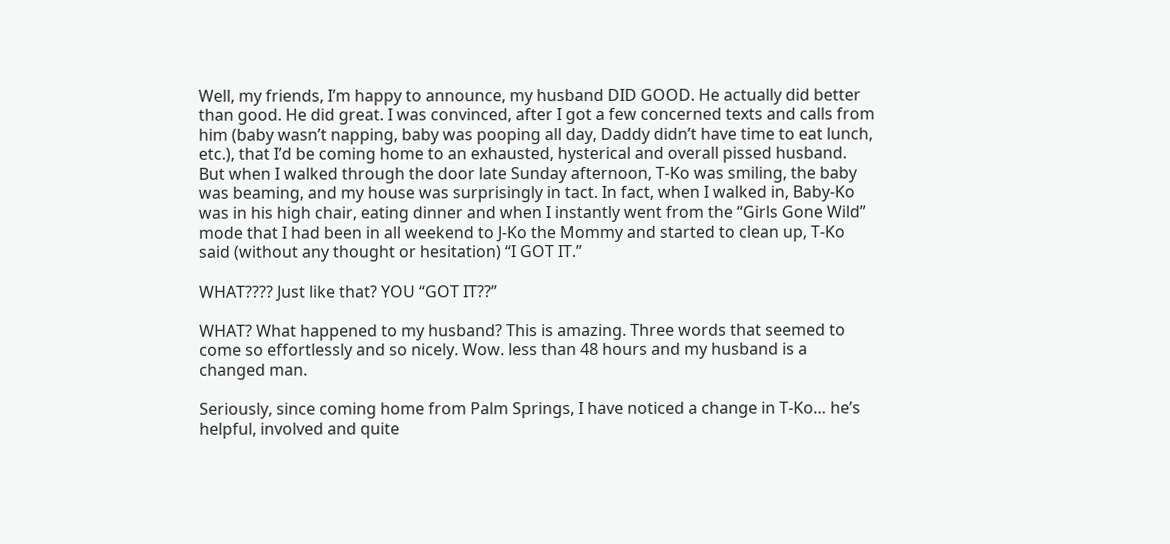Well, my friends, I’m happy to announce, my husband DID GOOD. He actually did better than good. He did great. I was convinced, after I got a few concerned texts and calls from him (baby wasn’t napping, baby was pooping all day, Daddy didn’t have time to eat lunch, etc.), that I’d be coming home to an exhausted, hysterical and overall pissed husband. But when I walked through the door late Sunday afternoon, T-Ko was smiling, the baby was beaming, and my house was surprisingly in tact. In fact, when I walked in, Baby-Ko was in his high chair, eating dinner and when I instantly went from the “Girls Gone Wild” mode that I had been in all weekend to J-Ko the Mommy and started to clean up, T-Ko said (without any thought or hesitation) “I GOT IT.”

WHAT???? Just like that? YOU “GOT IT??”

WHAT? What happened to my husband? This is amazing. Three words that seemed to come so effortlessly and so nicely. Wow. less than 48 hours and my husband is a changed man.

Seriously, since coming home from Palm Springs, I have noticed a change in T-Ko… he’s helpful, involved and quite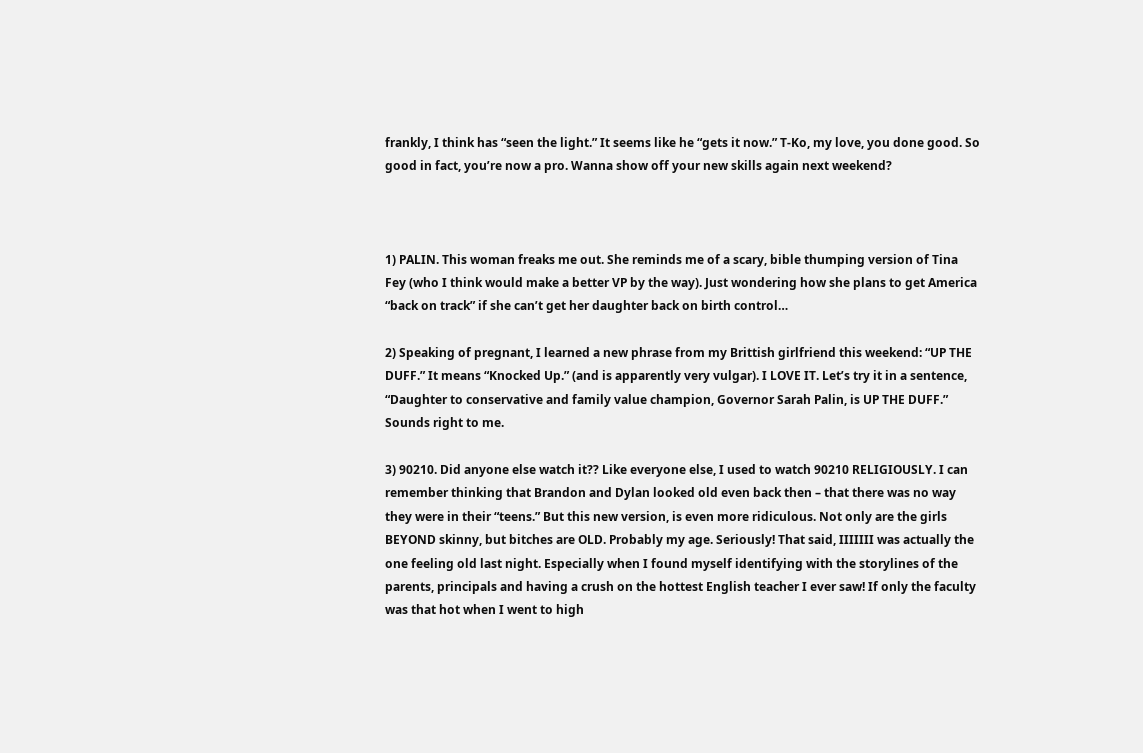frankly, I think has “seen the light.” It seems like he “gets it now.” T-Ko, my love, you done good. So good in fact, you’re now a pro. Wanna show off your new skills again next weekend?



1) PALIN. This woman freaks me out. She reminds me of a scary, bible thumping version of Tina Fey (who I think would make a better VP by the way). Just wondering how she plans to get America “back on track” if she can’t get her daughter back on birth control…

2) Speaking of pregnant, I learned a new phrase from my Brittish girlfriend this weekend: “UP THE DUFF.” It means “Knocked Up.” (and is apparently very vulgar). I LOVE IT. Let’s try it in a sentence, “Daughter to conservative and family value champion, Governor Sarah Palin, is UP THE DUFF.” Sounds right to me.

3) 90210. Did anyone else watch it?? Like everyone else, I used to watch 90210 RELIGIOUSLY. I can remember thinking that Brandon and Dylan looked old even back then – that there was no way they were in their “teens.” But this new version, is even more ridiculous. Not only are the girls BEYOND skinny, but bitches are OLD. Probably my age. Seriously! That said, IIIIIII was actually the one feeling old last night. Especially when I found myself identifying with the storylines of the parents, principals and having a crush on the hottest English teacher I ever saw! If only the faculty was that hot when I went to high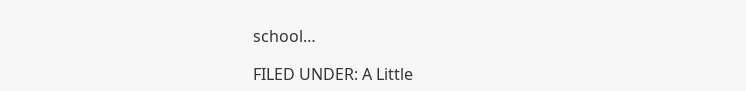school…

FILED UNDER: A Little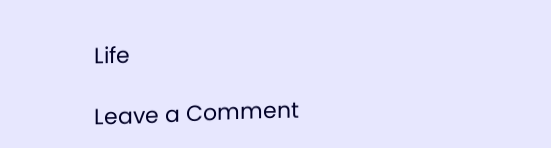Life

Leave a Comment